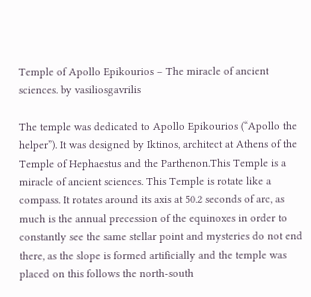Temple of Apollo Epikourios – The miracle of ancient sciences. by vasiliosgavrilis

The temple was dedicated to Apollo Epikourios (“Apollo the helper”). It was designed by Iktinos, architect at Athens of the Temple of Hephaestus and the Parthenon.This Temple is a miracle of ancient sciences. This Temple is rotate like a compass. It rotates around its axis at 50.2 seconds of arc, as much is the annual precession of the equinoxes in order to constantly see the same stellar point and mysteries do not end there, as the slope is formed artificially and the temple was placed on this follows the north-south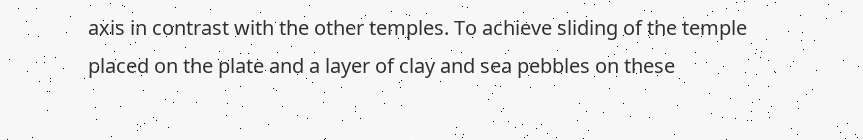axis in contrast with the other temples. To achieve sliding of the temple placed on the plate and a layer of clay and sea pebbles on these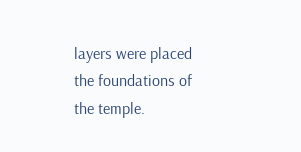layers were placed the foundations of the temple.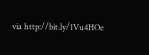via http://bit.ly/1Vu4HOe